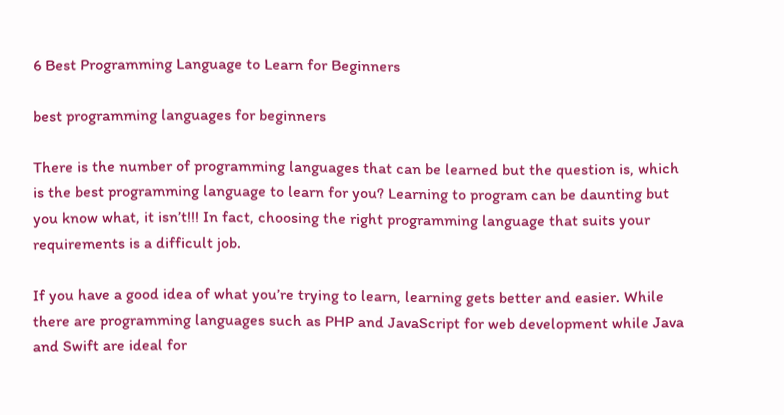6 Best Programming Language to Learn for Beginners

best programming languages for beginners

There is the number of programming languages that can be learned but the question is, which is the best programming language to learn for you? Learning to program can be daunting but you know what, it isn’t!!! In fact, choosing the right programming language that suits your requirements is a difficult job.

If you have a good idea of what you’re trying to learn, learning gets better and easier. While there are programming languages such as PHP and JavaScript for web development while Java and Swift are ideal for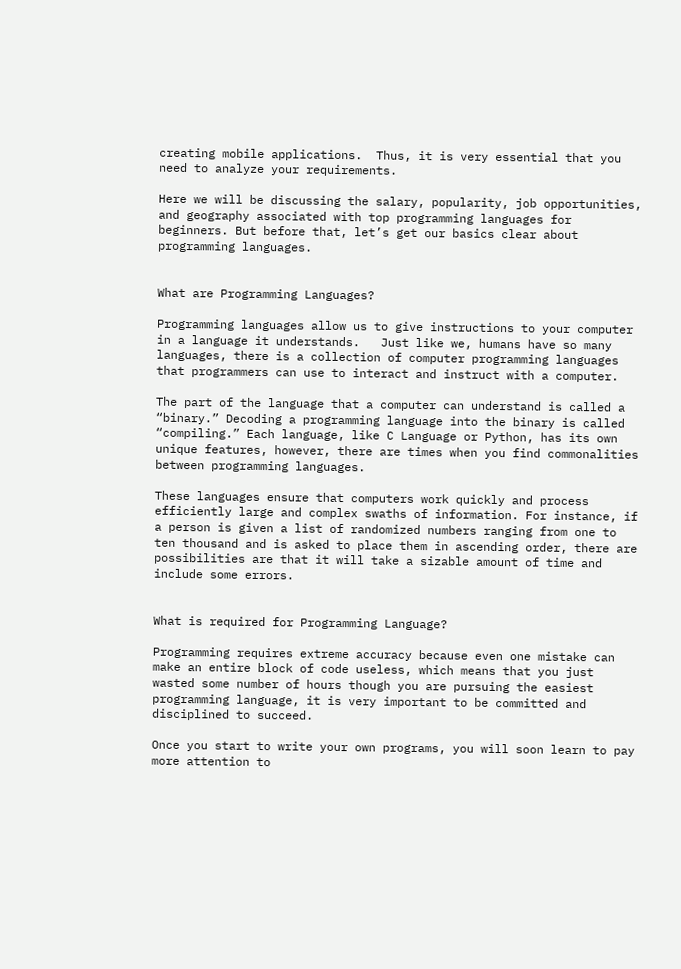creating mobile applications.  Thus, it is very essential that you need to analyze your requirements.

Here we will be discussing the salary, popularity, job opportunities, and geography associated with top programming languages for beginners. But before that, let’s get our basics clear about programming languages.


What are Programming Languages?

Programming languages allow us to give instructions to your computer in a language it understands.   Just like we, humans have so many languages, there is a collection of computer programming languages that programmers can use to interact and instruct with a computer.

The part of the language that a computer can understand is called a “binary.” Decoding a programming language into the binary is called “compiling.” Each language, like C Language or Python, has its own unique features, however, there are times when you find commonalities between programming languages.

These languages ensure that computers work quickly and process efficiently large and complex swaths of information. For instance, if a person is given a list of randomized numbers ranging from one to ten thousand and is asked to place them in ascending order, there are possibilities are that it will take a sizable amount of time and include some errors.


What is required for Programming Language?

Programming requires extreme accuracy because even one mistake can make an entire block of code useless, which means that you just wasted some number of hours though you are pursuing the easiest programming language, it is very important to be committed and disciplined to succeed.

Once you start to write your own programs, you will soon learn to pay more attention to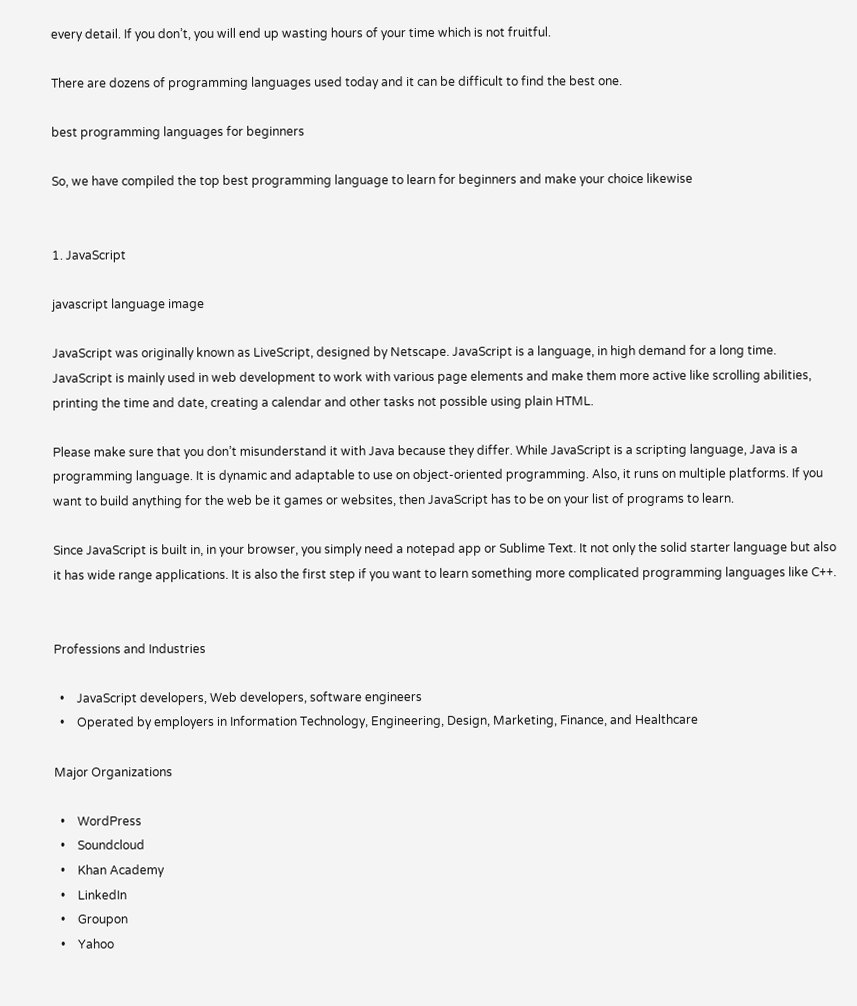every detail. If you don’t, you will end up wasting hours of your time which is not fruitful.

There are dozens of programming languages used today and it can be difficult to find the best one.

best programming languages for beginners

So, we have compiled the top best programming language to learn for beginners and make your choice likewise


1. JavaScript

javascript language image

JavaScript was originally known as LiveScript, designed by Netscape. JavaScript is a language, in high demand for a long time. JavaScript is mainly used in web development to work with various page elements and make them more active like scrolling abilities, printing the time and date, creating a calendar and other tasks not possible using plain HTML.

Please make sure that you don’t misunderstand it with Java because they differ. While JavaScript is a scripting language, Java is a programming language. It is dynamic and adaptable to use on object-oriented programming. Also, it runs on multiple platforms. If you want to build anything for the web be it games or websites, then JavaScript has to be on your list of programs to learn.

Since JavaScript is built in, in your browser, you simply need a notepad app or Sublime Text. It not only the solid starter language but also it has wide range applications. It is also the first step if you want to learn something more complicated programming languages like C++.


Professions and Industries

  •    JavaScript developers, Web developers, software engineers
  •    Operated by employers in Information Technology, Engineering, Design, Marketing, Finance, and Healthcare

Major Organizations

  •    WordPress
  •    Soundcloud
  •    Khan Academy
  •    LinkedIn
  •    Groupon
  •    Yahoo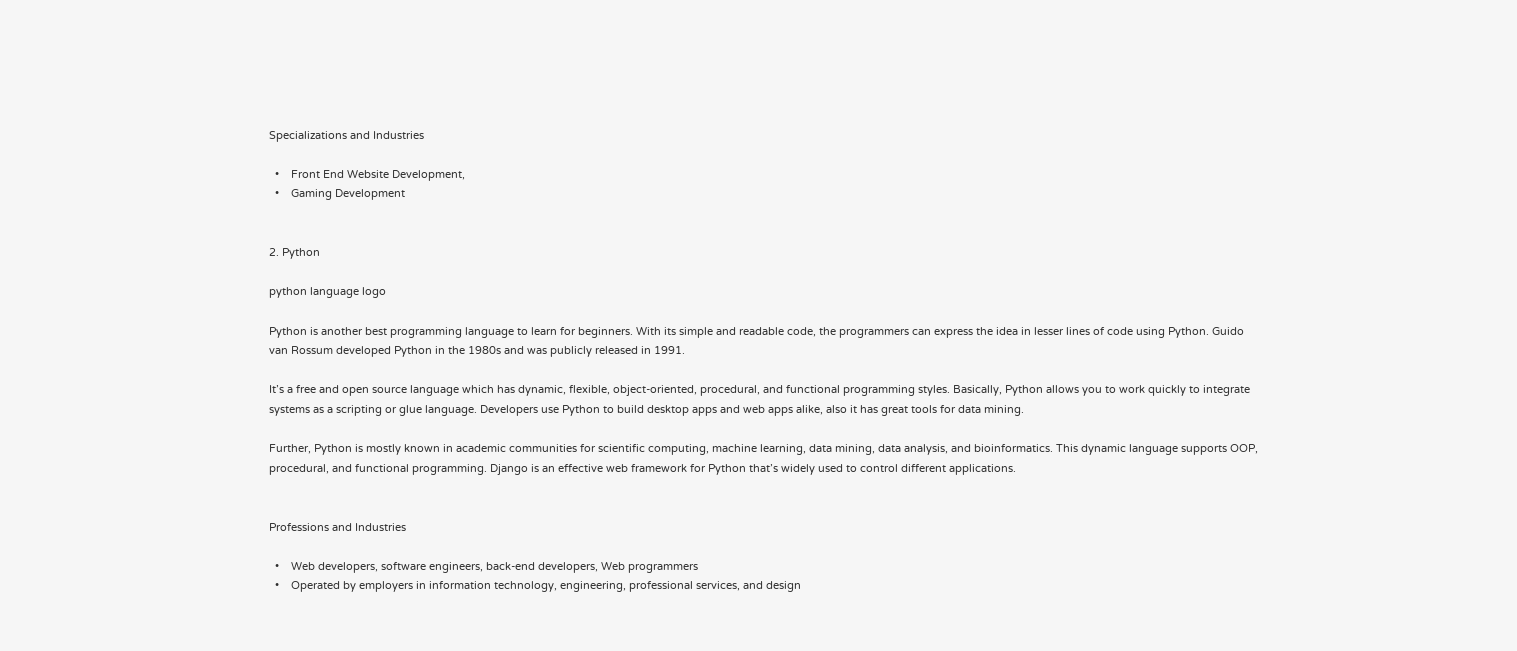Specializations and Industries

  •    Front End Website Development,
  •    Gaming Development


2. Python

python language logo

Python is another best programming language to learn for beginners. With its simple and readable code, the programmers can express the idea in lesser lines of code using Python. Guido van Rossum developed Python in the 1980s and was publicly released in 1991.

It’s a free and open source language which has dynamic, flexible, object-oriented, procedural, and functional programming styles. Basically, Python allows you to work quickly to integrate systems as a scripting or glue language. Developers use Python to build desktop apps and web apps alike, also it has great tools for data mining.

Further, Python is mostly known in academic communities for scientific computing, machine learning, data mining, data analysis, and bioinformatics. This dynamic language supports OOP, procedural, and functional programming. Django is an effective web framework for Python that’s widely used to control different applications.


Professions and Industries

  •    Web developers, software engineers, back-end developers, Web programmers
  •    Operated by employers in information technology, engineering, professional services, and design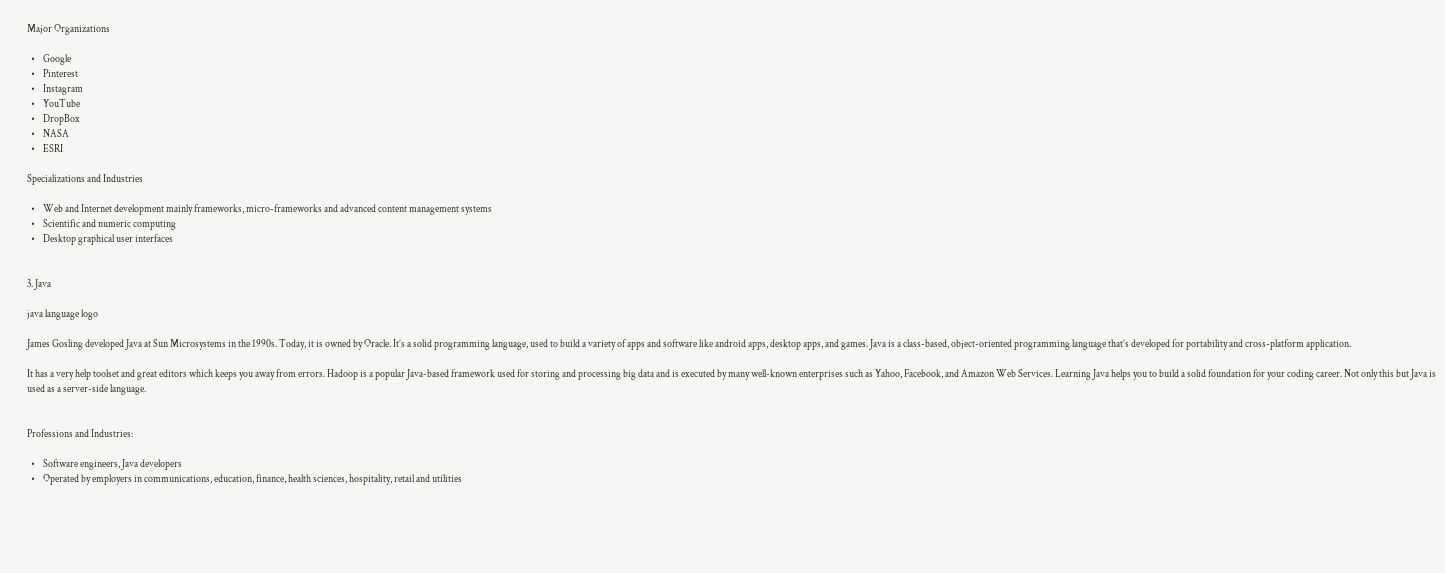Major Organizations

  •    Google
  •    Pinterest
  •    Instagram
  •    YouTube
  •    DropBox
  •    NASA
  •    ESRI

Specializations and Industries

  •    Web and Internet development mainly frameworks, micro-frameworks and advanced content management systems
  •    Scientific and numeric computing
  •    Desktop graphical user interfaces


3. Java

java language logo

James Gosling developed Java at Sun Microsystems in the 1990s. Today, it is owned by Oracle. It’s a solid programming language, used to build a variety of apps and software like android apps, desktop apps, and games. Java is a class-based, object-oriented programming language that’s developed for portability and cross-platform application.

It has a very help toolset and great editors which keeps you away from errors. Hadoop is a popular Java-based framework used for storing and processing big data and is executed by many well-known enterprises such as Yahoo, Facebook, and Amazon Web Services. Learning Java helps you to build a solid foundation for your coding career. Not only this but Java is used as a server-side language.


Professions and Industries:

  •    Software engineers, Java developers
  •    Operated by employers in communications, education, finance, health sciences, hospitality, retail and utilities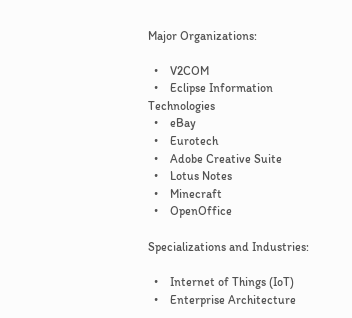Major Organizations:

  •    V2COM
  •    Eclipse Information Technologies
  •    eBay
  •    Eurotech
  •    Adobe Creative Suite
  •    Lotus Notes
  •    Minecraft
  •    OpenOffice

Specializations and Industries:

  •    Internet of Things (IoT)
  •    Enterprise Architecture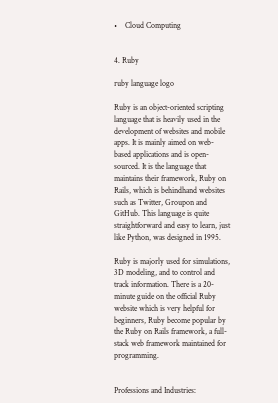•    Cloud Computing


4. Ruby

ruby language logo

Ruby is an object-oriented scripting language that is heavily used in the development of websites and mobile apps. It is mainly aimed on web-based applications and is open-sourced. It is the language that maintains their framework, Ruby on Rails, which is behindhand websites such as Twitter, Groupon and GitHub. This language is quite straightforward and easy to learn, just like Python, was designed in 1995.

Ruby is majorly used for simulations, 3D modeling, and to control and track information. There is a 20-minute guide on the official Ruby website which is very helpful for beginners, Ruby become popular by the Ruby on Rails framework, a full-stack web framework maintained for programming.


Professions and Industries: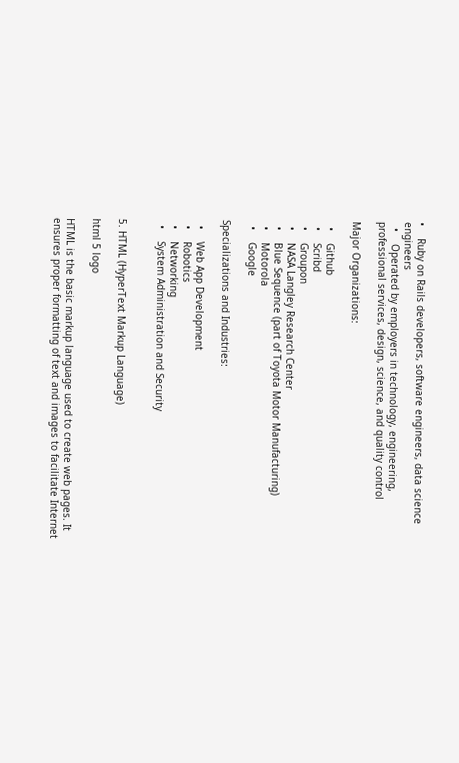•    Ruby on Rails developers, software engineers, data science engineers
  •    Operated by employers in technology, engineering, professional services, design, science, and quality control

Major Organizations:

  •    Github
  •    Scribd
  •    Groupon
  •    NASA Langley Research Center
  •    Blue Sequence (part of Toyota Motor Manufacturing)
  •    Motorola
  •    Google

Specializations and Industries:

  •    Web App Development
  •    Robotics
  •    Networking
  •    System Administration and Security


5. HTML (HyperText Markup Language)

html 5 logo

HTML is the basic markup language used to create web pages. It ensures proper formatting of text and images to facilitate Internet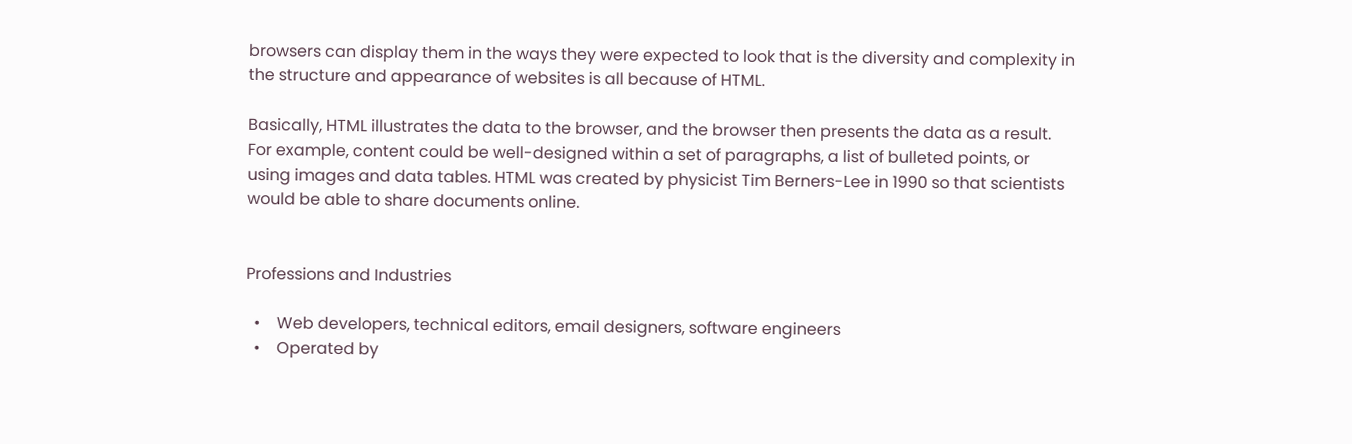browsers can display them in the ways they were expected to look that is the diversity and complexity in the structure and appearance of websites is all because of HTML.

Basically, HTML illustrates the data to the browser, and the browser then presents the data as a result. For example, content could be well-designed within a set of paragraphs, a list of bulleted points, or using images and data tables. HTML was created by physicist Tim Berners-Lee in 1990 so that scientists would be able to share documents online.


Professions and Industries

  •    Web developers, technical editors, email designers, software engineers
  •    Operated by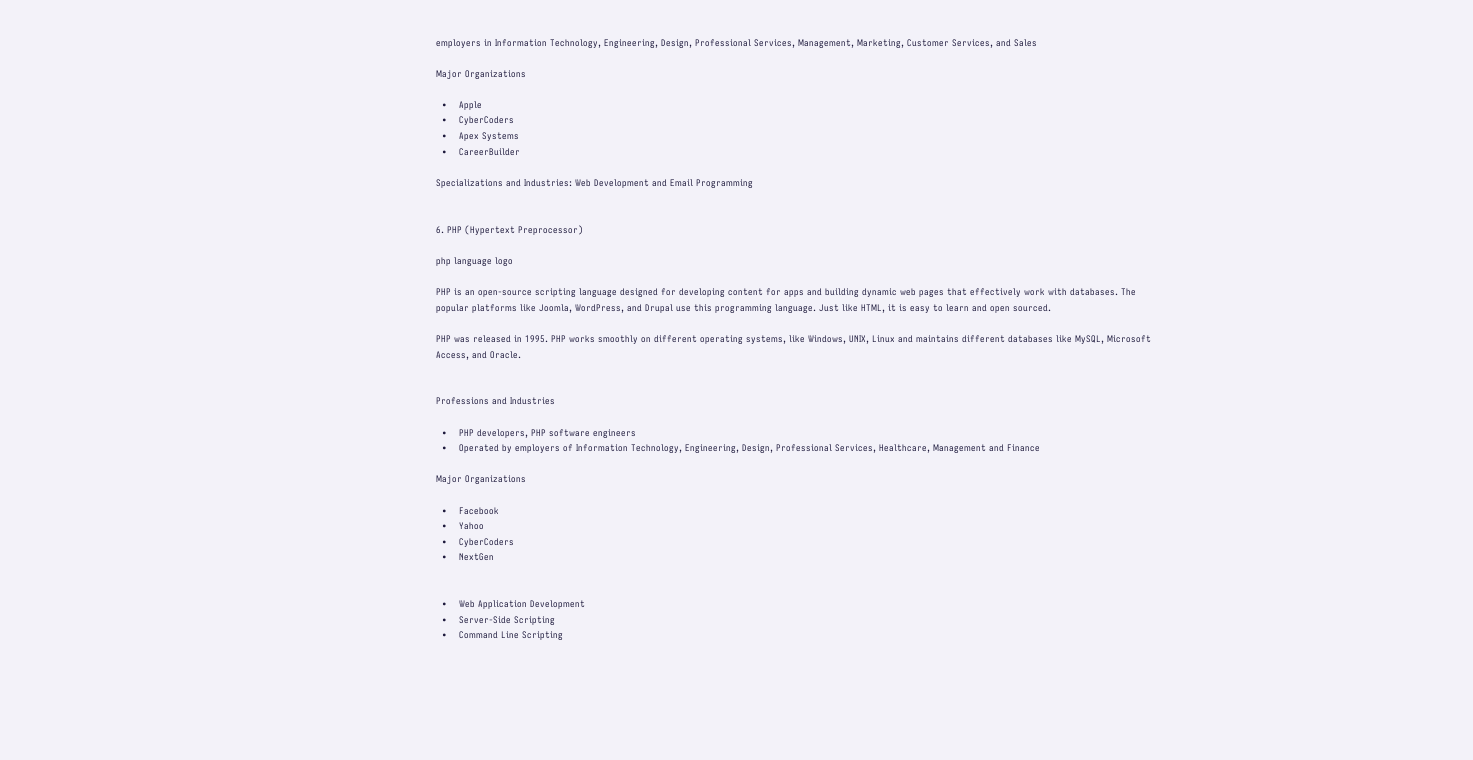employers in Information Technology, Engineering, Design, Professional Services, Management, Marketing, Customer Services, and Sales

Major Organizations

  •    Apple
  •    CyberCoders
  •    Apex Systems
  •    CareerBuilder

Specializations and Industries: Web Development and Email Programming


6. PHP (Hypertext Preprocessor)

php language logo

PHP is an open-source scripting language designed for developing content for apps and building dynamic web pages that effectively work with databases. The popular platforms like Joomla, WordPress, and Drupal use this programming language. Just like HTML, it is easy to learn and open sourced.

PHP was released in 1995. PHP works smoothly on different operating systems, like Windows, UNIX, Linux and maintains different databases like MySQL, Microsoft Access, and Oracle.


Professions and Industries

  •    PHP developers, PHP software engineers
  •    Operated by employers of Information Technology, Engineering, Design, Professional Services, Healthcare, Management and Finance

Major Organizations

  •    Facebook
  •    Yahoo
  •    CyberCoders
  •    NextGen


  •    Web Application Development
  •    Server-Side Scripting
  •    Command Line Scripting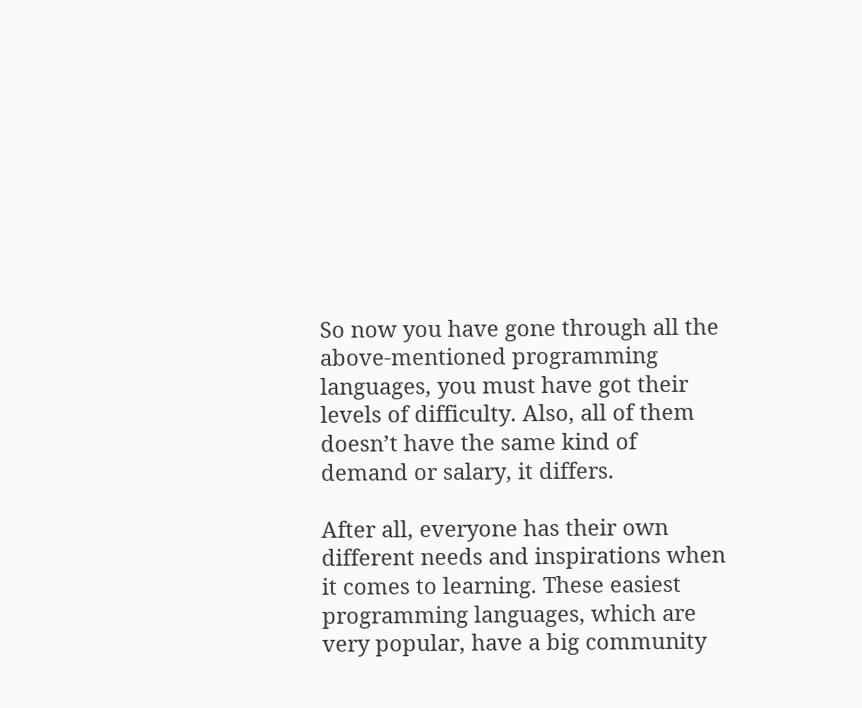So now you have gone through all the above-mentioned programming languages, you must have got their levels of difficulty. Also, all of them doesn’t have the same kind of demand or salary, it differs.

After all, everyone has their own different needs and inspirations when it comes to learning. These easiest programming languages, which are very popular, have a big community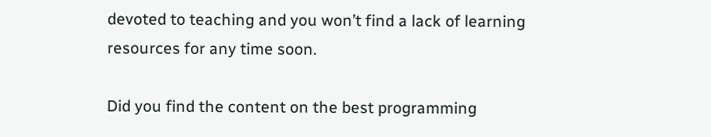devoted to teaching and you won’t find a lack of learning resources for any time soon.

Did you find the content on the best programming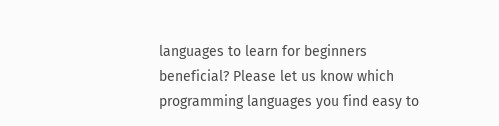languages to learn for beginners beneficial? Please let us know which programming languages you find easy to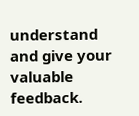understand and give your valuable feedback.